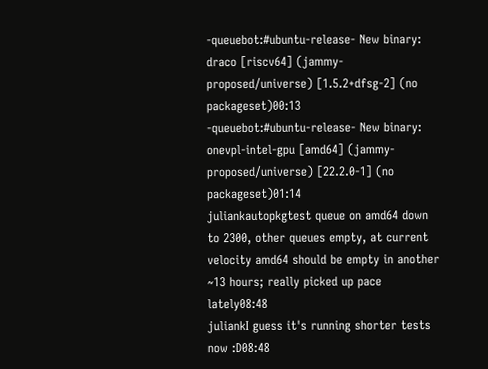-queuebot:#ubuntu-release- New binary: draco [riscv64] (jammy-proposed/universe) [1.5.2+dfsg-2] (no packageset)00:13
-queuebot:#ubuntu-release- New binary: onevpl-intel-gpu [amd64] (jammy-proposed/universe) [22.2.0-1] (no packageset)01:14
juliankautopkgtest queue on amd64 down to 2300, other queues empty, at current velocity amd64 should be empty in another ~13 hours; really picked up pace lately08:48
juliankI guess it's running shorter tests now :D08:48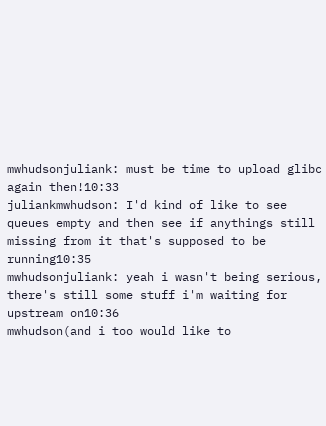mwhudsonjuliank: must be time to upload glibc again then!10:33
juliankmwhudson: I'd kind of like to see queues empty and then see if anythings still missing from it that's supposed to be running10:35
mwhudsonjuliank: yeah i wasn't being serious, there's still some stuff i'm waiting for upstream on10:36
mwhudson(and i too would like to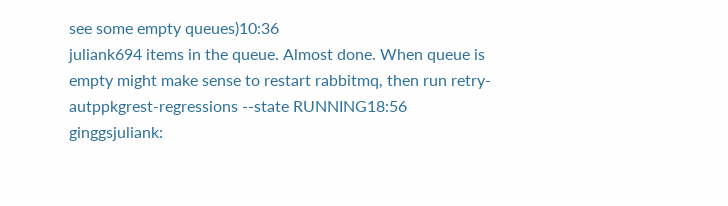see some empty queues)10:36
juliank694 items in the queue. Almost done. When queue is empty might make sense to restart rabbitmq, then run retry-autppkgrest-regressions --state RUNNING18:56
ginggsjuliank: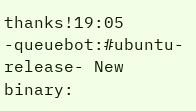thanks!19:05
-queuebot:#ubuntu-release- New binary: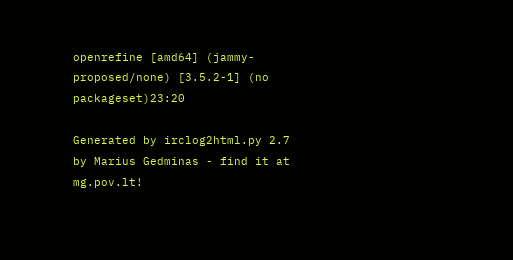openrefine [amd64] (jammy-proposed/none) [3.5.2-1] (no packageset)23:20

Generated by irclog2html.py 2.7 by Marius Gedminas - find it at mg.pov.lt!